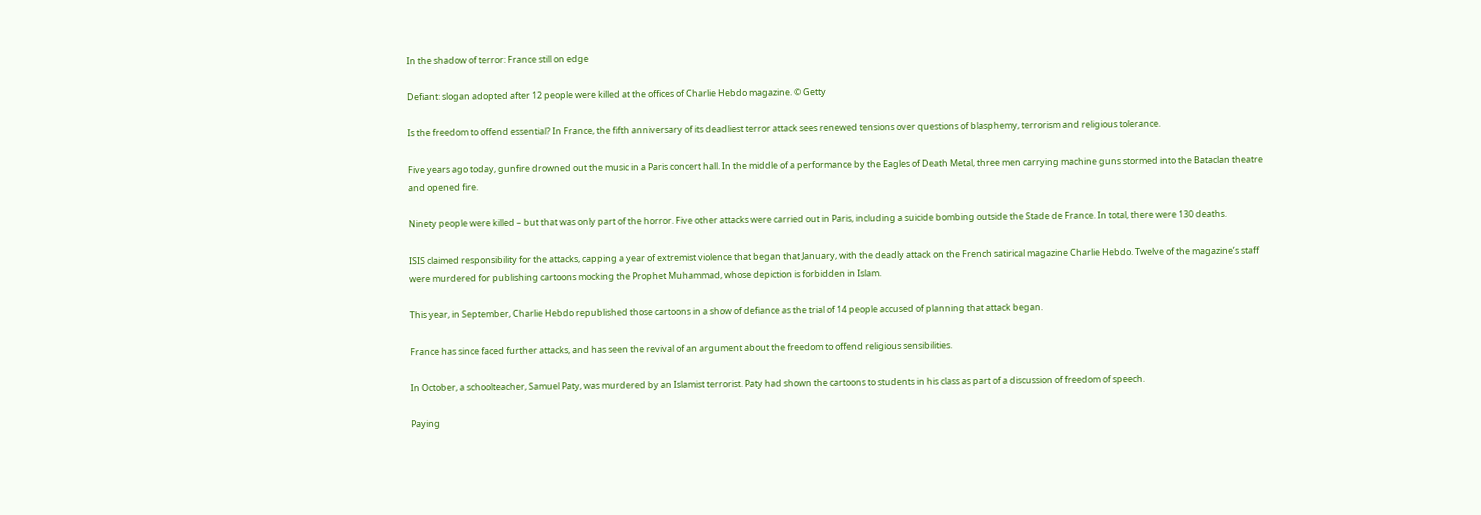In the shadow of terror: France still on edge

Defiant: slogan adopted after 12 people were killed at the offices of Charlie Hebdo magazine. © Getty

Is the freedom to offend essential? In France, the fifth anniversary of its deadliest terror attack sees renewed tensions over questions of blasphemy, terrorism and religious tolerance.

Five years ago today, gunfire drowned out the music in a Paris concert hall. In the middle of a performance by the Eagles of Death Metal, three men carrying machine guns stormed into the Bataclan theatre and opened fire.

Ninety people were killed – but that was only part of the horror. Five other attacks were carried out in Paris, including a suicide bombing outside the Stade de France. In total, there were 130 deaths.

ISIS claimed responsibility for the attacks, capping a year of extremist violence that began that January, with the deadly attack on the French satirical magazine Charlie Hebdo. Twelve of the magazine’s staff were murdered for publishing cartoons mocking the Prophet Muhammad, whose depiction is forbidden in Islam.

This year, in September, Charlie Hebdo republished those cartoons in a show of defiance as the trial of 14 people accused of planning that attack began.

France has since faced further attacks, and has seen the revival of an argument about the freedom to offend religious sensibilities.

In October, a schoolteacher, Samuel Paty, was murdered by an Islamist terrorist. Paty had shown the cartoons to students in his class as part of a discussion of freedom of speech.

Paying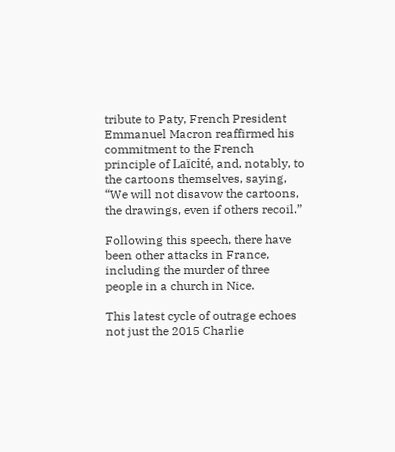tribute to Paty, French President Emmanuel Macron reaffirmed his commitment to the French principle of Laïcité, and, notably, to the cartoons themselves, saying, “We will not disavow the cartoons, the drawings, even if others recoil.”

Following this speech, there have been other attacks in France, including the murder of three people in a church in Nice.

This latest cycle of outrage echoes not just the 2015 Charlie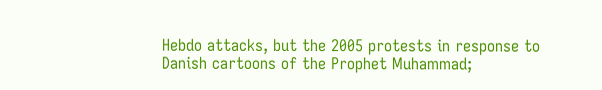Hebdo attacks, but the 2005 protests in response to Danish cartoons of the Prophet Muhammad;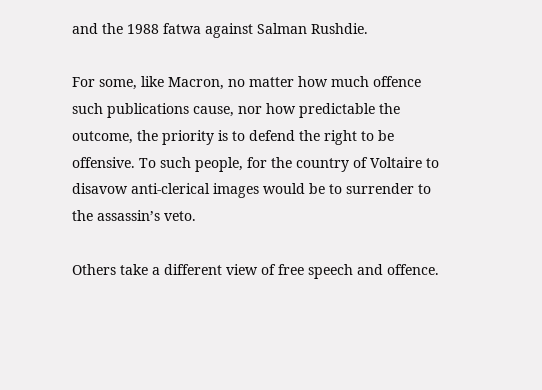and the 1988 fatwa against Salman Rushdie.

For some, like Macron, no matter how much offence such publications cause, nor how predictable the outcome, the priority is to defend the right to be offensive. To such people, for the country of Voltaire to disavow anti-clerical images would be to surrender to the assassin’s veto.

Others take a different view of free speech and offence.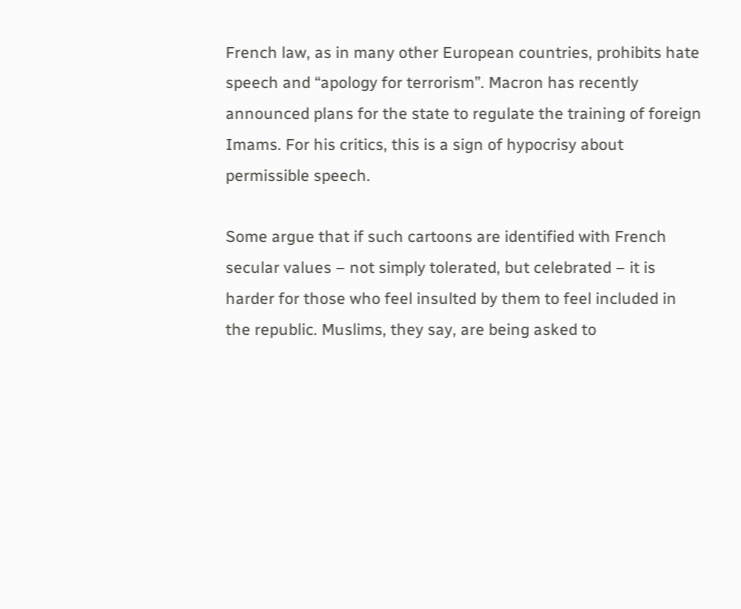French law, as in many other European countries, prohibits hate speech and “apology for terrorism”. Macron has recently announced plans for the state to regulate the training of foreign Imams. For his critics, this is a sign of hypocrisy about permissible speech.

Some argue that if such cartoons are identified with French secular values – not simply tolerated, but celebrated – it is harder for those who feel insulted by them to feel included in the republic. Muslims, they say, are being asked to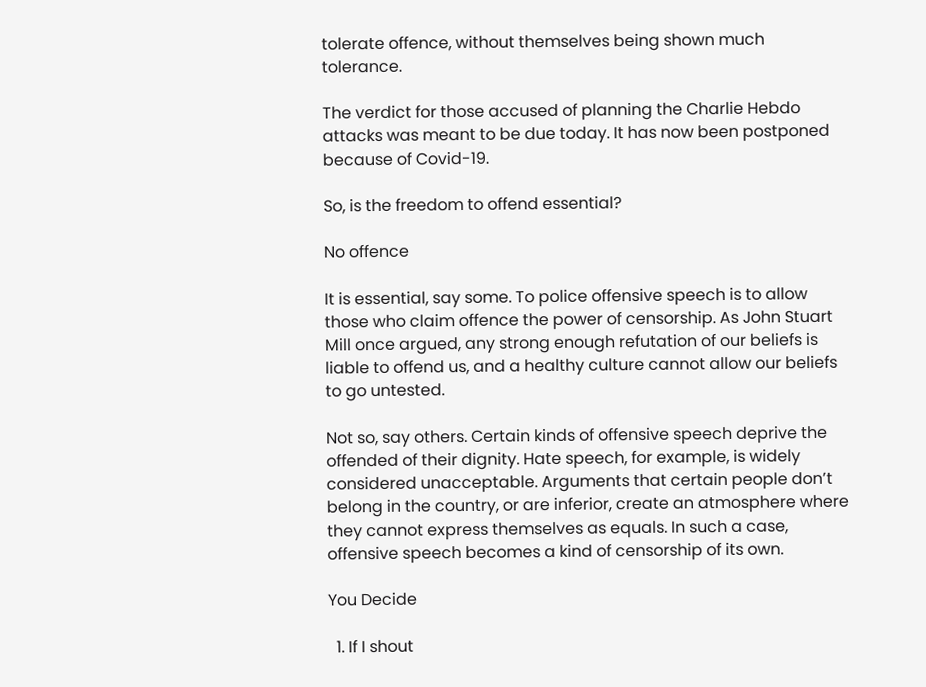tolerate offence, without themselves being shown much tolerance.

The verdict for those accused of planning the Charlie Hebdo attacks was meant to be due today. It has now been postponed because of Covid-19.

So, is the freedom to offend essential?

No offence

It is essential, say some. To police offensive speech is to allow those who claim offence the power of censorship. As John Stuart Mill once argued, any strong enough refutation of our beliefs is liable to offend us, and a healthy culture cannot allow our beliefs to go untested.

Not so, say others. Certain kinds of offensive speech deprive the offended of their dignity. Hate speech, for example, is widely considered unacceptable. Arguments that certain people don’t belong in the country, or are inferior, create an atmosphere where they cannot express themselves as equals. In such a case, offensive speech becomes a kind of censorship of its own.

You Decide

  1. If I shout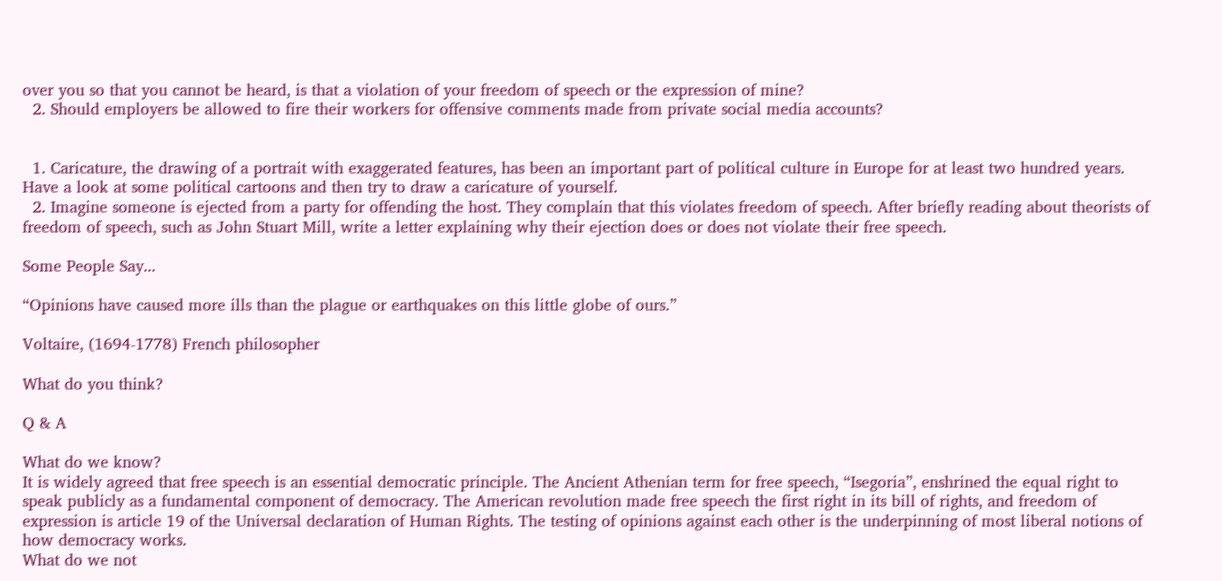over you so that you cannot be heard, is that a violation of your freedom of speech or the expression of mine?
  2. Should employers be allowed to fire their workers for offensive comments made from private social media accounts?


  1. Caricature, the drawing of a portrait with exaggerated features, has been an important part of political culture in Europe for at least two hundred years. Have a look at some political cartoons and then try to draw a caricature of yourself.
  2. Imagine someone is ejected from a party for offending the host. They complain that this violates freedom of speech. After briefly reading about theorists of freedom of speech, such as John Stuart Mill, write a letter explaining why their ejection does or does not violate their free speech.

Some People Say...

“Opinions have caused more ills than the plague or earthquakes on this little globe of ours.”

Voltaire, (1694-1778) French philosopher

What do you think?

Q & A

What do we know?
It is widely agreed that free speech is an essential democratic principle. The Ancient Athenian term for free speech, “Isegoria”, enshrined the equal right to speak publicly as a fundamental component of democracy. The American revolution made free speech the first right in its bill of rights, and freedom of expression is article 19 of the Universal declaration of Human Rights. The testing of opinions against each other is the underpinning of most liberal notions of how democracy works.
What do we not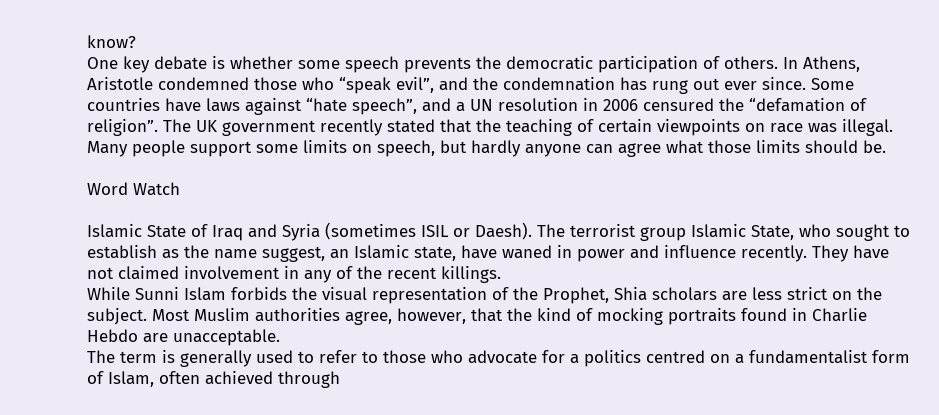know?
One key debate is whether some speech prevents the democratic participation of others. In Athens, Aristotle condemned those who “speak evil”, and the condemnation has rung out ever since. Some countries have laws against “hate speech”, and a UN resolution in 2006 censured the “defamation of religion”. The UK government recently stated that the teaching of certain viewpoints on race was illegal. Many people support some limits on speech, but hardly anyone can agree what those limits should be.

Word Watch

Islamic State of Iraq and Syria (sometimes ISIL or Daesh). The terrorist group Islamic State, who sought to establish as the name suggest, an Islamic state, have waned in power and influence recently. They have not claimed involvement in any of the recent killings.
While Sunni Islam forbids the visual representation of the Prophet, Shia scholars are less strict on the subject. Most Muslim authorities agree, however, that the kind of mocking portraits found in Charlie Hebdo are unacceptable.
The term is generally used to refer to those who advocate for a politics centred on a fundamentalist form of Islam, often achieved through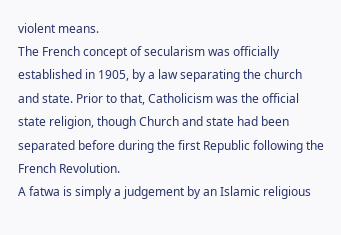violent means.
The French concept of secularism was officially established in 1905, by a law separating the church and state. Prior to that, Catholicism was the official state religion, though Church and state had been separated before during the first Republic following the French Revolution.
A fatwa is simply a judgement by an Islamic religious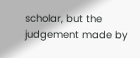scholar, but the judgement made by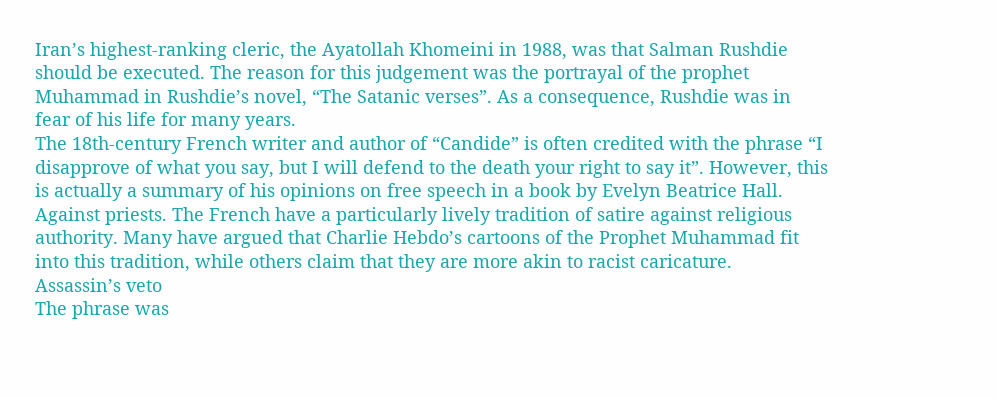Iran’s highest-ranking cleric, the Ayatollah Khomeini in 1988, was that Salman Rushdie should be executed. The reason for this judgement was the portrayal of the prophet Muhammad in Rushdie’s novel, “The Satanic verses”. As a consequence, Rushdie was in fear of his life for many years.
The 18th-century French writer and author of “Candide” is often credited with the phrase “I disapprove of what you say, but I will defend to the death your right to say it”. However, this is actually a summary of his opinions on free speech in a book by Evelyn Beatrice Hall.
Against priests. The French have a particularly lively tradition of satire against religious authority. Many have argued that Charlie Hebdo’s cartoons of the Prophet Muhammad fit into this tradition, while others claim that they are more akin to racist caricature.
Assassin’s veto
The phrase was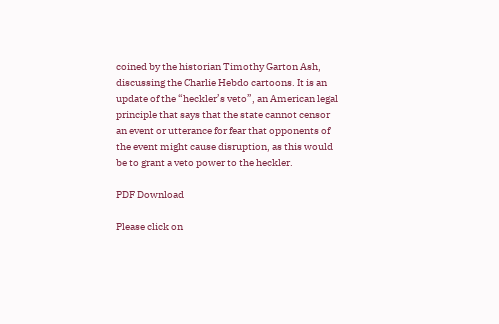coined by the historian Timothy Garton Ash, discussing the Charlie Hebdo cartoons. It is an update of the “heckler’s veto”, an American legal principle that says that the state cannot censor an event or utterance for fear that opponents of the event might cause disruption, as this would be to grant a veto power to the heckler.

PDF Download

Please click on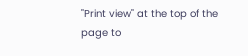"Print view" at the top of the page to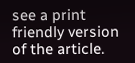see a print friendly version of the article.